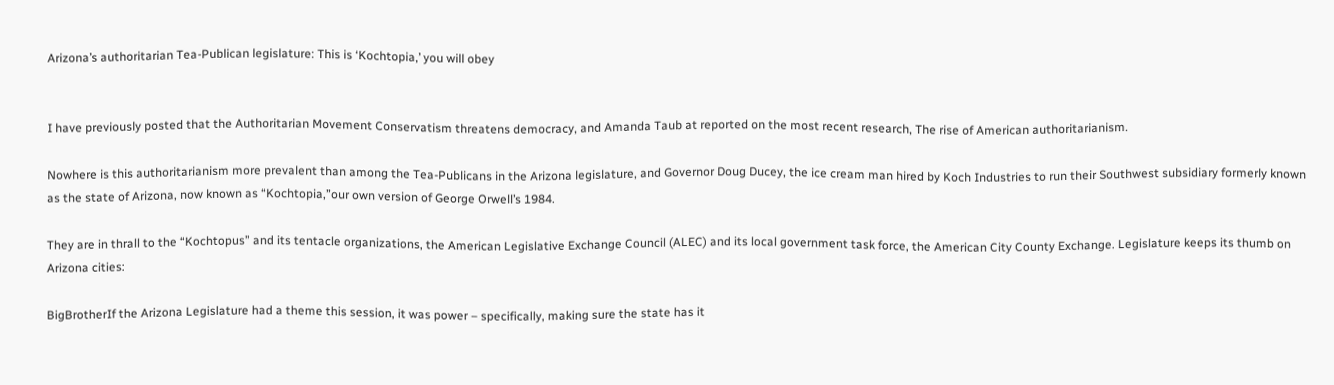Arizona’s authoritarian Tea-Publican legislature: This is ‘Kochtopia,’ you will obey


I have previously posted that the Authoritarian Movement Conservatism threatens democracy, and Amanda Taub at reported on the most recent research, The rise of American authoritarianism.

Nowhere is this authoritarianism more prevalent than among the Tea-Publicans in the Arizona legislature, and Governor Doug Ducey, the ice cream man hired by Koch Industries to run their Southwest subsidiary formerly known as the state of Arizona, now known as “Kochtopia,”our own version of George Orwell’s 1984.

They are in thrall to the “Kochtopus” and its tentacle organizations, the American Legislative Exchange Council (ALEC) and its local government task force, the American City County Exchange. Legislature keeps its thumb on Arizona cities:

BigBrotherIf the Arizona Legislature had a theme this session, it was power – specifically, making sure the state has it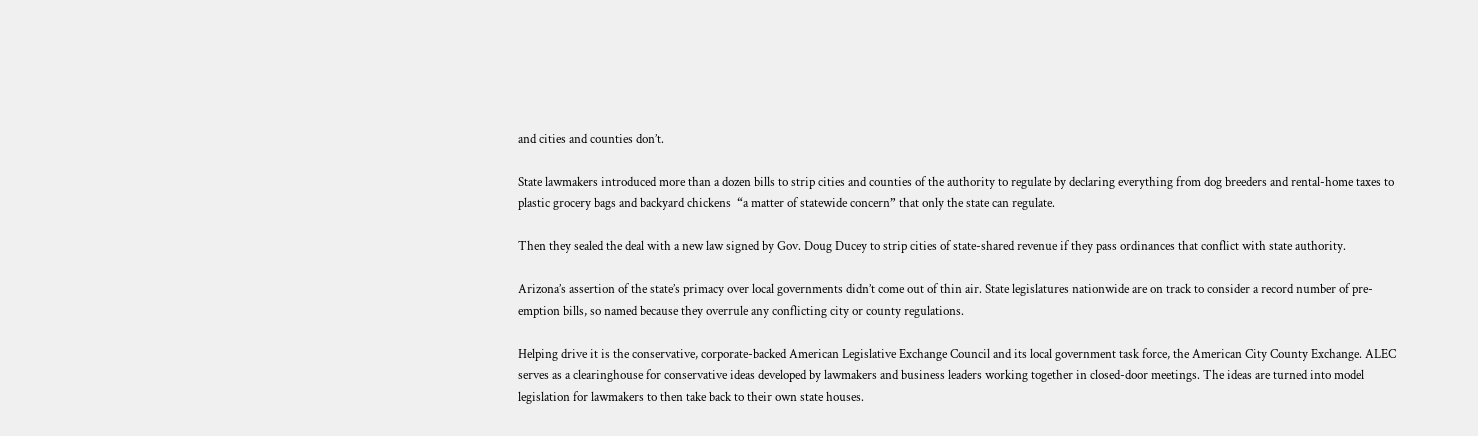and cities and counties don’t.

State lawmakers introduced more than a dozen bills to strip cities and counties of the authority to regulate by declaring everything from dog breeders and rental-home taxes to plastic grocery bags and backyard chickens  “a matter of statewide concern” that only the state can regulate.

Then they sealed the deal with a new law signed by Gov. Doug Ducey to strip cities of state-shared revenue if they pass ordinances that conflict with state authority.

Arizona’s assertion of the state’s primacy over local governments didn’t come out of thin air. State legislatures nationwide are on track to consider a record number of pre-emption bills, so named because they overrule any conflicting city or county regulations.

Helping drive it is the conservative, corporate-backed American Legislative Exchange Council and its local government task force, the American City County Exchange. ALEC serves as a clearinghouse for conservative ideas developed by lawmakers and business leaders working together in closed-door meetings. The ideas are turned into model legislation for lawmakers to then take back to their own state houses.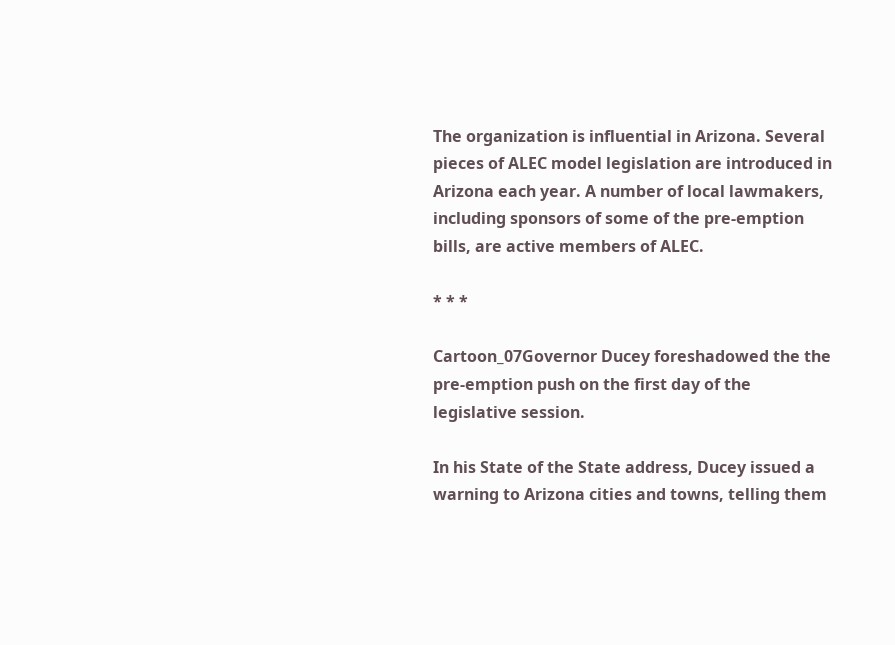The organization is influential in Arizona. Several pieces of ALEC model legislation are introduced in Arizona each year. A number of local lawmakers, including sponsors of some of the pre-emption bills, are active members of ALEC.

* * *

Cartoon_07Governor Ducey foreshadowed the the pre-emption push on the first day of the legislative session.

In his State of the State address, Ducey issued a warning to Arizona cities and towns, telling them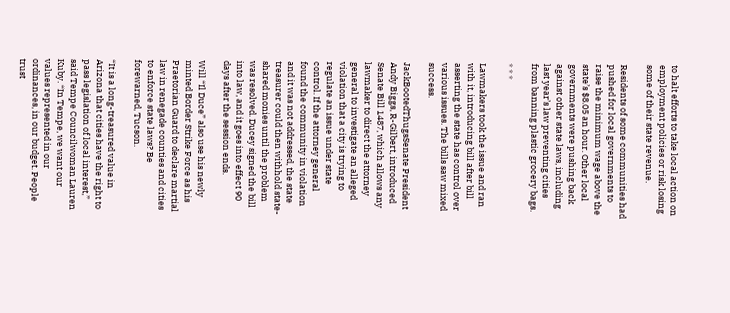to halt efforts to take local action on employment policies or risk losing some of their state revenue.

Residents of some communities had pushed for local governments to raise the minimum wage above the state’s $8.05 an hour. Other local governments were pushing back against other state laws, including last year’s law preventing cities from banning plastic grocery bags.

* * *

Lawmakers took the issue and ran with it, introducing bill after bill asserting the state has control over various issues. The bills saw mixed success.

JackBootedThugsSenate President Andy Biggs, R-Gilbert, introduced Senate Bill 1487, which allows any lawmaker to direct the attorney general to investigate an alleged violation that a city is trying to regulate an issue under state control. If the attorney general found the community in violation and it was not addressed, the state treasurer could then withhold state-shared monies until the problem was resolved. Ducey signed the bill into law, and it goes into effect 90 days after the session ends.

Will “Il Duce” also use his newly minted Border Strike Force as his Praetorian Guard to declare martial law in renegade counties and cities to enforce state laws? Be forewarned, Tucson.

“It is a long-treasured value in Arizona that cities have the right to pass legislation of local interest,” said Tempe Councilwoman Lauren Kuby. “In Tempe, we want our values represented in our ordinances, in our budget. People trust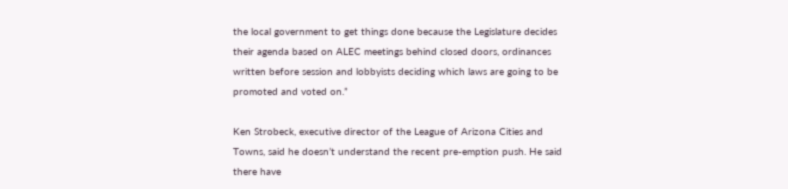the local government to get things done because the Legislature decides their agenda based on ALEC meetings behind closed doors, ordinances written before session and lobbyists deciding which laws are going to be promoted and voted on.”

Ken Strobeck, executive director of the League of Arizona Cities and Towns, said he doesn’t understand the recent pre-emption push. He said there have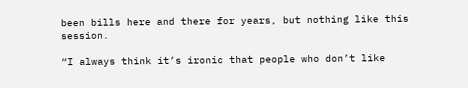been bills here and there for years, but nothing like this session.

“I always think it’s ironic that people who don’t like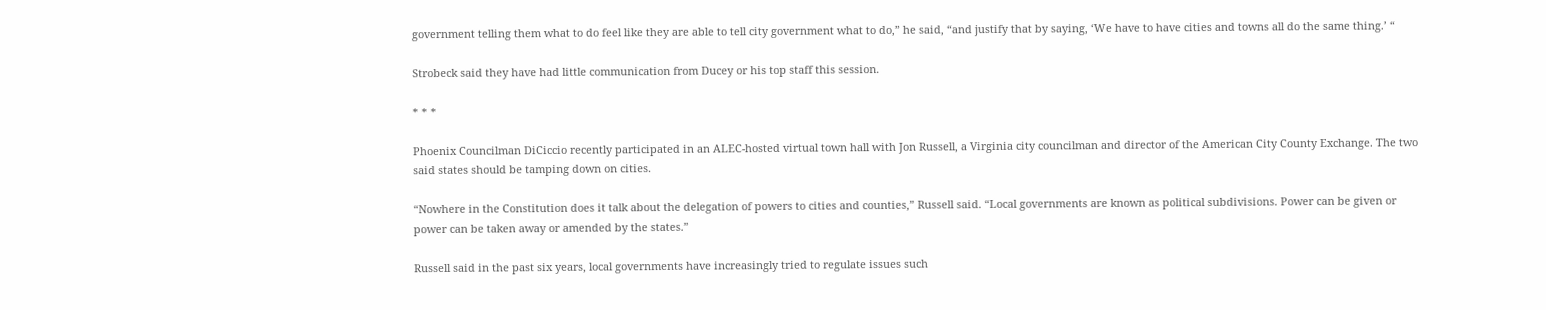government telling them what to do feel like they are able to tell city government what to do,” he said, “and justify that by saying, ‘We have to have cities and towns all do the same thing.’ “

Strobeck said they have had little communication from Ducey or his top staff this session.

* * *

Phoenix Councilman DiCiccio recently participated in an ALEC-hosted virtual town hall with Jon Russell, a Virginia city councilman and director of the American City County Exchange. The two said states should be tamping down on cities.

“Nowhere in the Constitution does it talk about the delegation of powers to cities and counties,” Russell said. “Local governments are known as political subdivisions. Power can be given or power can be taken away or amended by the states.”

Russell said in the past six years, local governments have increasingly tried to regulate issues such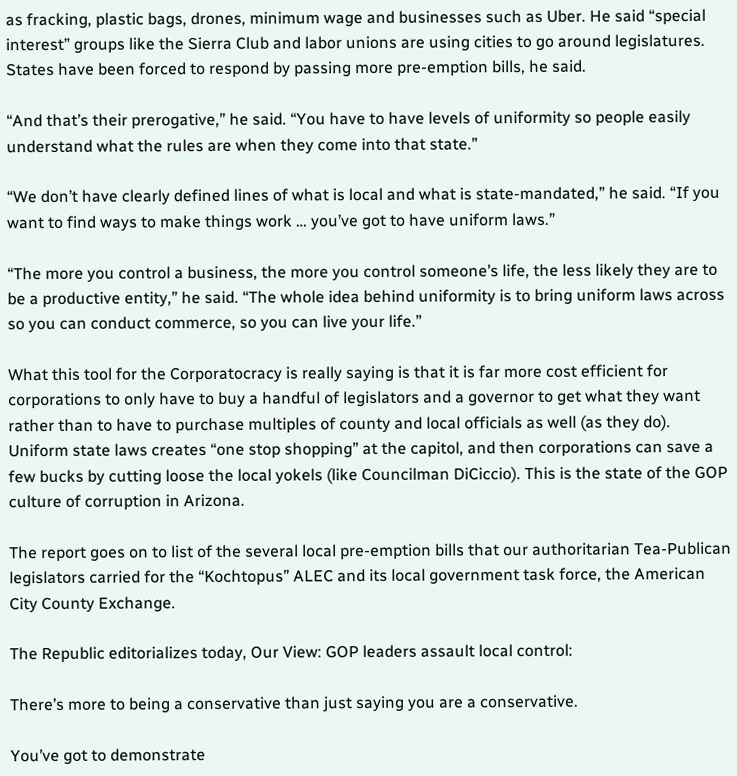as fracking, plastic bags, drones, minimum wage and businesses such as Uber. He said “special interest” groups like the Sierra Club and labor unions are using cities to go around legislatures. States have been forced to respond by passing more pre-emption bills, he said.

“And that’s their prerogative,” he said. “You have to have levels of uniformity so people easily understand what the rules are when they come into that state.”

“We don’t have clearly defined lines of what is local and what is state-mandated,” he said. “If you want to find ways to make things work … you’ve got to have uniform laws.”

“The more you control a business, the more you control someone’s life, the less likely they are to be a productive entity,” he said. “The whole idea behind uniformity is to bring uniform laws across so you can conduct commerce, so you can live your life.”

What this tool for the Corporatocracy is really saying is that it is far more cost efficient for corporations to only have to buy a handful of legislators and a governor to get what they want rather than to have to purchase multiples of county and local officials as well (as they do). Uniform state laws creates “one stop shopping” at the capitol, and then corporations can save a few bucks by cutting loose the local yokels (like Councilman DiCiccio). This is the state of the GOP culture of corruption in Arizona.

The report goes on to list of the several local pre-emption bills that our authoritarian Tea-Publican legislators carried for the “Kochtopus” ALEC and its local government task force, the American City County Exchange.

The Republic editorializes today, Our View: GOP leaders assault local control:

There’s more to being a conservative than just saying you are a conservative.

You’ve got to demonstrate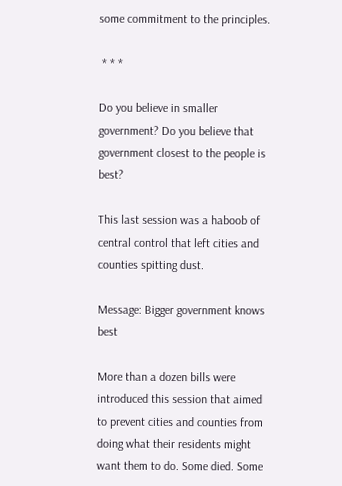some commitment to the principles.

 * * *

Do you believe in smaller government? Do you believe that government closest to the people is best?

This last session was a haboob of central control that left cities and counties spitting dust.

Message: Bigger government knows best

More than a dozen bills were introduced this session that aimed to prevent cities and counties from doing what their residents might want them to do. Some died. Some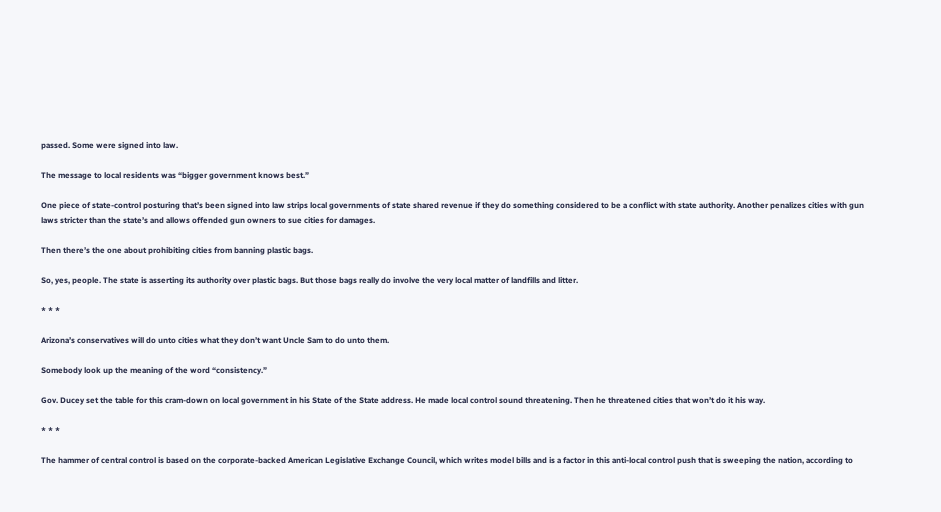passed. Some were signed into law.

The message to local residents was “bigger government knows best.”

One piece of state-control posturing that’s been signed into law strips local governments of state shared revenue if they do something considered to be a conflict with state authority. Another penalizes cities with gun laws stricter than the state’s and allows offended gun owners to sue cities for damages.

Then there’s the one about prohibiting cities from banning plastic bags.

So, yes, people. The state is asserting its authority over plastic bags. But those bags really do involve the very local matter of landfills and litter.

* * *

Arizona’s conservatives will do unto cities what they don’t want Uncle Sam to do unto them.

Somebody look up the meaning of the word “consistency.”

Gov. Ducey set the table for this cram-down on local government in his State of the State address. He made local control sound threatening. Then he threatened cities that won’t do it his way.

* * *

The hammer of central control is based on the corporate-backed American Legislative Exchange Council, which writes model bills and is a factor in this anti-local control push that is sweeping the nation, according to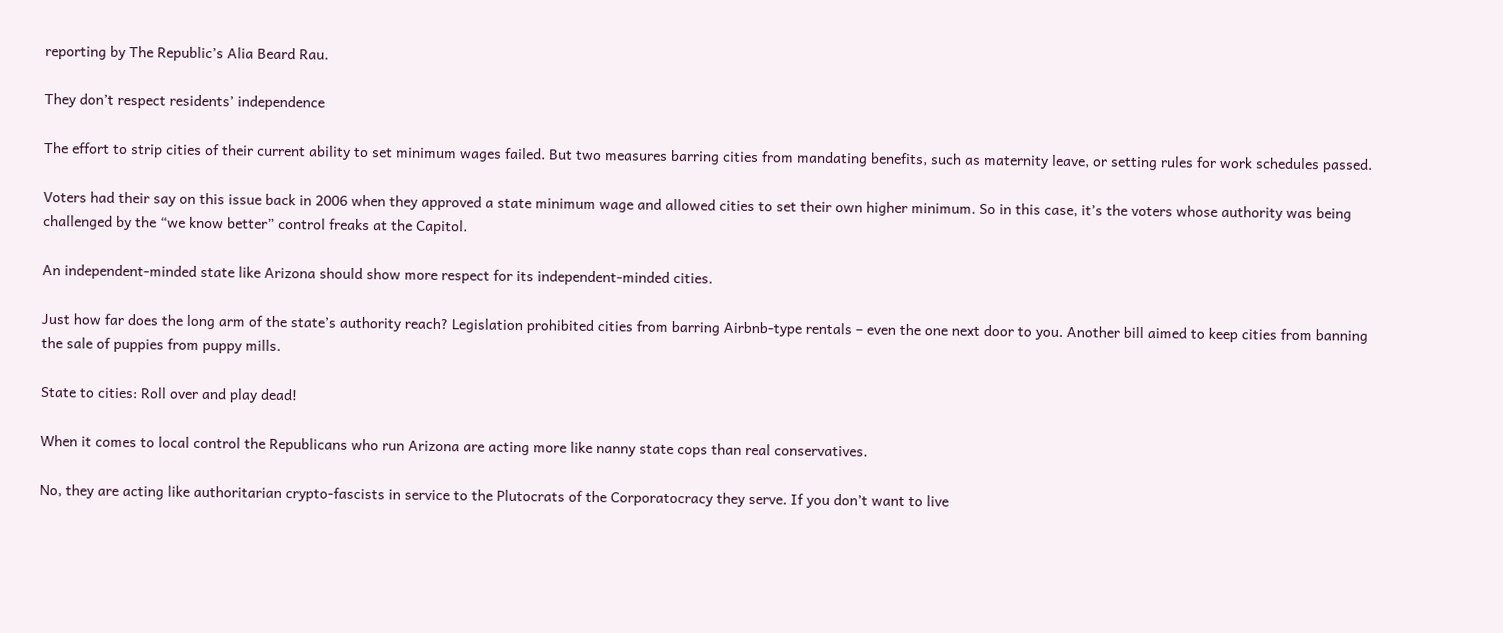reporting by The Republic’s Alia Beard Rau.

They don’t respect residents’ independence

The effort to strip cities of their current ability to set minimum wages failed. But two measures barring cities from mandating benefits, such as maternity leave, or setting rules for work schedules passed.

Voters had their say on this issue back in 2006 when they approved a state minimum wage and allowed cities to set their own higher minimum. So in this case, it’s the voters whose authority was being challenged by the “we know better” control freaks at the Capitol.

An independent-minded state like Arizona should show more respect for its independent-minded cities.

Just how far does the long arm of the state’s authority reach? Legislation prohibited cities from barring Airbnb-type rentals – even the one next door to you. Another bill aimed to keep cities from banning the sale of puppies from puppy mills.

State to cities: Roll over and play dead!

When it comes to local control the Republicans who run Arizona are acting more like nanny state cops than real conservatives.

No, they are acting like authoritarian crypto-fascists in service to the Plutocrats of the Corporatocracy they serve. If you don’t want to live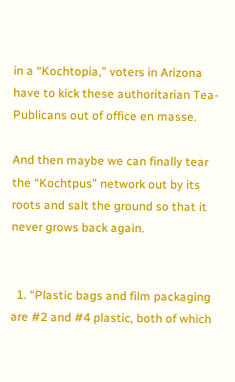in a “Kochtopia,” voters in Arizona have to kick these authoritarian Tea-Publicans out of office en masse.

And then maybe we can finally tear the “Kochtpus” network out by its roots and salt the ground so that it never grows back again.


  1. “Plastic bags and film packaging are #2 and #4 plastic, both of which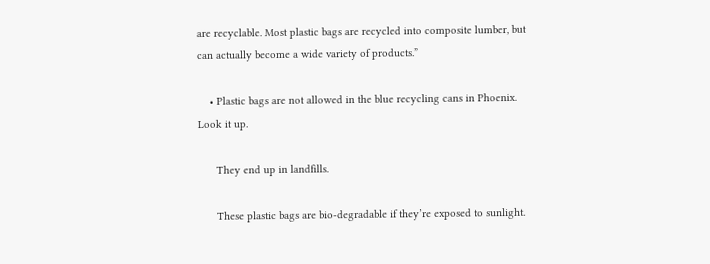are recyclable. Most plastic bags are recycled into composite lumber, but can actually become a wide variety of products.”

    • Plastic bags are not allowed in the blue recycling cans in Phoenix. Look it up.

      They end up in landfills.

      These plastic bags are bio-degradable if they’re exposed to sunlight.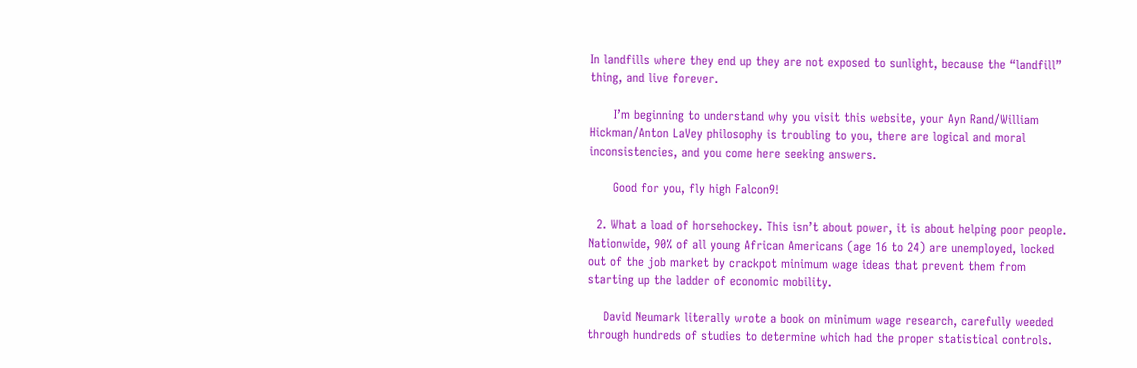In landfills where they end up they are not exposed to sunlight, because the “landfill” thing, and live forever.

      I’m beginning to understand why you visit this website, your Ayn Rand/William Hickman/Anton LaVey philosophy is troubling to you, there are logical and moral inconsistencies, and you come here seeking answers.

      Good for you, fly high Falcon9!

  2. What a load of horsehockey. This isn’t about power, it is about helping poor people. Nationwide, 90% of all young African Americans (age 16 to 24) are unemployed, locked out of the job market by crackpot minimum wage ideas that prevent them from starting up the ladder of economic mobility.

    David Neumark literally wrote a book on minimum wage research, carefully weeded through hundreds of studies to determine which had the proper statistical controls.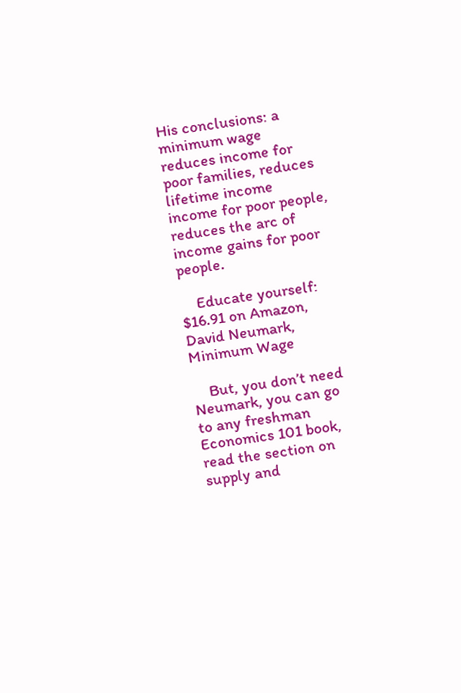His conclusions: a minimum wage reduces income for poor families, reduces lifetime income income for poor people, reduces the arc of income gains for poor people.

    Educate yourself: $16.91 on Amazon, David Neumark, Minimum Wage

    But, you don’t need Neumark, you can go to any freshman Economics 101 book, read the section on supply and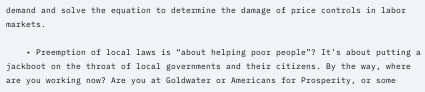demand and solve the equation to determine the damage of price controls in labor markets.

    • Preemption of local laws is “about helping poor people”? It’s about putting a jackboot on the throat of local governments and their citizens. By the way, where are you working now? Are you at Goldwater or Americans for Prosperity, or some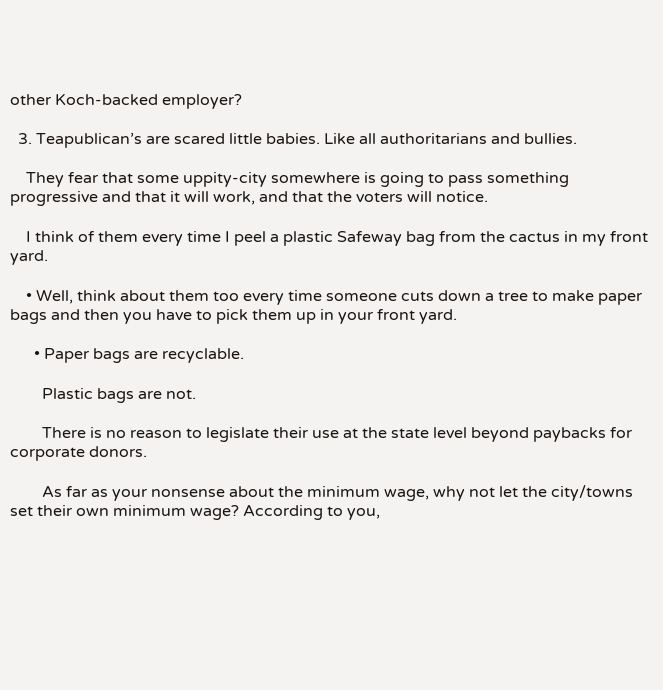other Koch-backed employer?

  3. Teapublican’s are scared little babies. Like all authoritarians and bullies.

    They fear that some uppity-city somewhere is going to pass something progressive and that it will work, and that the voters will notice.

    I think of them every time I peel a plastic Safeway bag from the cactus in my front yard.

    • Well, think about them too every time someone cuts down a tree to make paper bags and then you have to pick them up in your front yard.

      • Paper bags are recyclable.

        Plastic bags are not.

        There is no reason to legislate their use at the state level beyond paybacks for corporate donors.

        As far as your nonsense about the minimum wage, why not let the city/towns set their own minimum wage? According to you,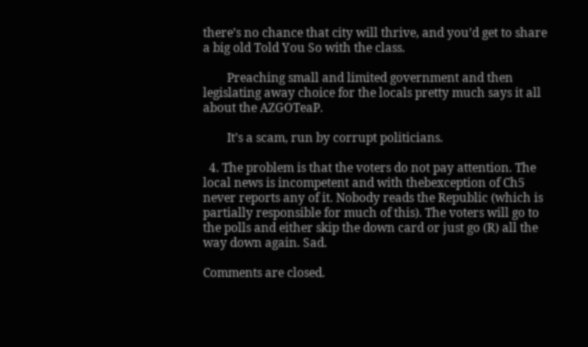there’s no chance that city will thrive, and you’d get to share a big old Told You So with the class.

        Preaching small and limited government and then legislating away choice for the locals pretty much says it all about the AZGOTeaP.

        It’s a scam, run by corrupt politicians.

  4. The problem is that the voters do not pay attention. The local news is incompetent and with thebexception of Ch5 never reports any of it. Nobody reads the Republic (which is partially responsible for much of this). The voters will go to the polls and either skip the down card or just go (R) all the way down again. Sad.

Comments are closed.